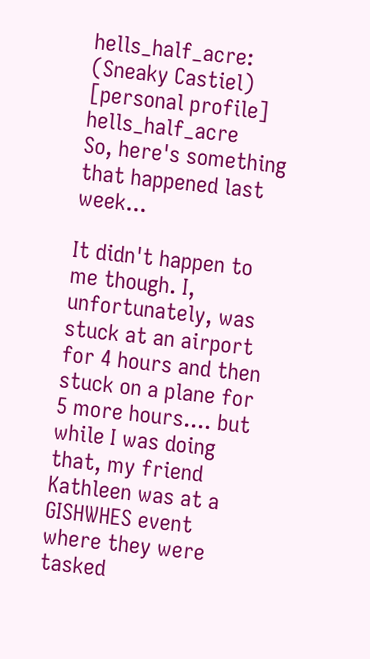hells_half_acre: (Sneaky Castiel)
[personal profile] hells_half_acre
So, here's something that happened last week...

It didn't happen to me though. I, unfortunately, was stuck at an airport for 4 hours and then stuck on a plane for 5 more hours.... but while I was doing that, my friend Kathleen was at a GISHWHES event where they were tasked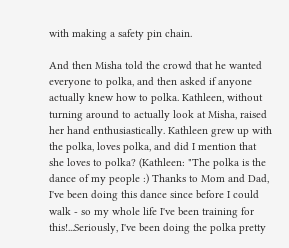with making a safety pin chain.

And then Misha told the crowd that he wanted everyone to polka, and then asked if anyone actually knew how to polka. Kathleen, without turning around to actually look at Misha, raised her hand enthusiastically. Kathleen grew up with the polka, loves polka, and did I mention that she loves to polka? (Kathleen: "The polka is the dance of my people :) Thanks to Mom and Dad, I've been doing this dance since before I could walk - so my whole life I've been training for this!...Seriously, I've been doing the polka pretty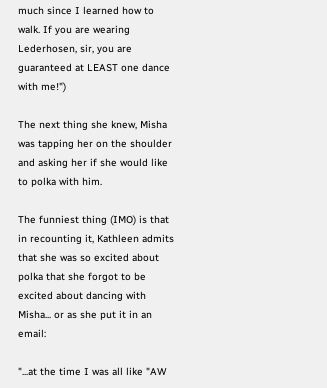much since I learned how to walk. If you are wearing Lederhosen, sir, you are guaranteed at LEAST one dance with me!")

The next thing she knew, Misha was tapping her on the shoulder and asking her if she would like to polka with him.

The funniest thing (IMO) is that in recounting it, Kathleen admits that she was so excited about polka that she forgot to be excited about dancing with Misha... or as she put it in an email:

"...at the time I was all like "AW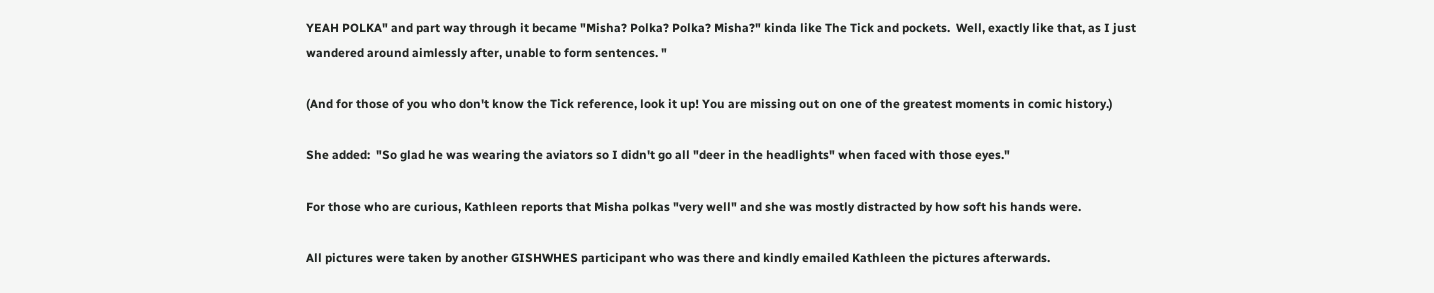YEAH POLKA" and part way through it became "Misha? Polka? Polka? Misha?" kinda like The Tick and pockets.  Well, exactly like that, as I just wandered around aimlessly after, unable to form sentences. "

(And for those of you who don't know the Tick reference, look it up! You are missing out on one of the greatest moments in comic history.)

She added:  "So glad he was wearing the aviators so I didn't go all "deer in the headlights" when faced with those eyes."

For those who are curious, Kathleen reports that Misha polkas "very well" and she was mostly distracted by how soft his hands were.

All pictures were taken by another GISHWHES participant who was there and kindly emailed Kathleen the pictures afterwards.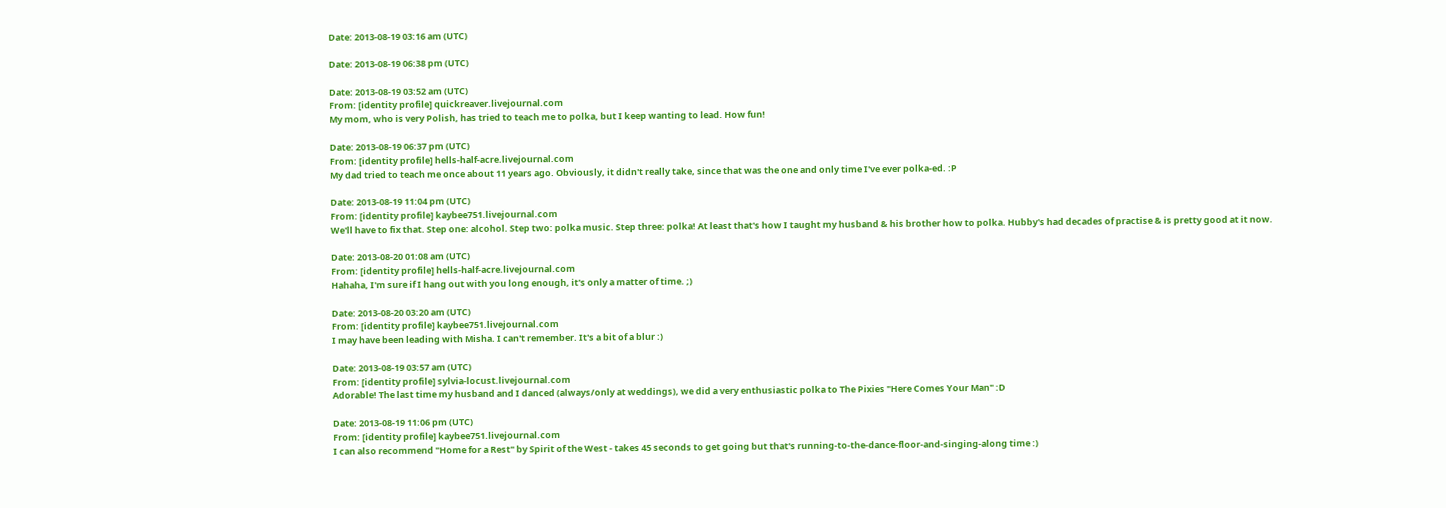Date: 2013-08-19 03:16 am (UTC)

Date: 2013-08-19 06:38 pm (UTC)

Date: 2013-08-19 03:52 am (UTC)
From: [identity profile] quickreaver.livejournal.com
My mom, who is very Polish, has tried to teach me to polka, but I keep wanting to lead. How fun!

Date: 2013-08-19 06:37 pm (UTC)
From: [identity profile] hells-half-acre.livejournal.com
My dad tried to teach me once about 11 years ago. Obviously, it didn't really take, since that was the one and only time I've ever polka-ed. :P

Date: 2013-08-19 11:04 pm (UTC)
From: [identity profile] kaybee751.livejournal.com
We'll have to fix that. Step one: alcohol. Step two: polka music. Step three: polka! At least that's how I taught my husband & his brother how to polka. Hubby's had decades of practise & is pretty good at it now.

Date: 2013-08-20 01:08 am (UTC)
From: [identity profile] hells-half-acre.livejournal.com
Hahaha, I'm sure if I hang out with you long enough, it's only a matter of time. ;)

Date: 2013-08-20 03:20 am (UTC)
From: [identity profile] kaybee751.livejournal.com
I may have been leading with Misha. I can't remember. It's a bit of a blur :)

Date: 2013-08-19 03:57 am (UTC)
From: [identity profile] sylvia-locust.livejournal.com
Adorable! The last time my husband and I danced (always/only at weddings), we did a very enthusiastic polka to The Pixies "Here Comes Your Man" :D

Date: 2013-08-19 11:06 pm (UTC)
From: [identity profile] kaybee751.livejournal.com
I can also recommend "Home for a Rest" by Spirit of the West - takes 45 seconds to get going but that's running-to-the-dance-floor-and-singing-along time :)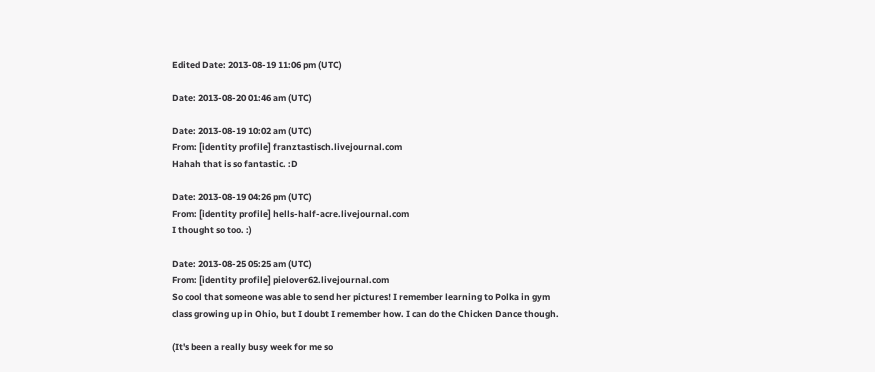Edited Date: 2013-08-19 11:06 pm (UTC)

Date: 2013-08-20 01:46 am (UTC)

Date: 2013-08-19 10:02 am (UTC)
From: [identity profile] franztastisch.livejournal.com
Hahah that is so fantastic. :D

Date: 2013-08-19 04:26 pm (UTC)
From: [identity profile] hells-half-acre.livejournal.com
I thought so too. :)

Date: 2013-08-25 05:25 am (UTC)
From: [identity profile] pielover62.livejournal.com
So cool that someone was able to send her pictures! I remember learning to Polka in gym class growing up in Ohio, but I doubt I remember how. I can do the Chicken Dance though.

(It's been a really busy week for me so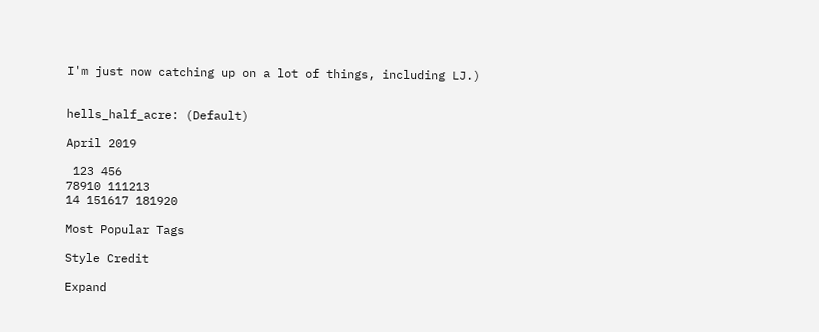I'm just now catching up on a lot of things, including LJ.)


hells_half_acre: (Default)

April 2019

 123 456
78910 111213
14 151617 181920

Most Popular Tags

Style Credit

Expand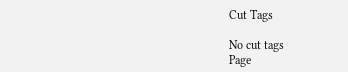Cut Tags

No cut tags
Page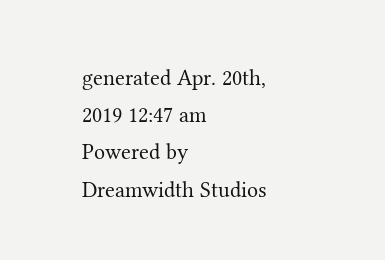generated Apr. 20th, 2019 12:47 am
Powered by Dreamwidth Studios